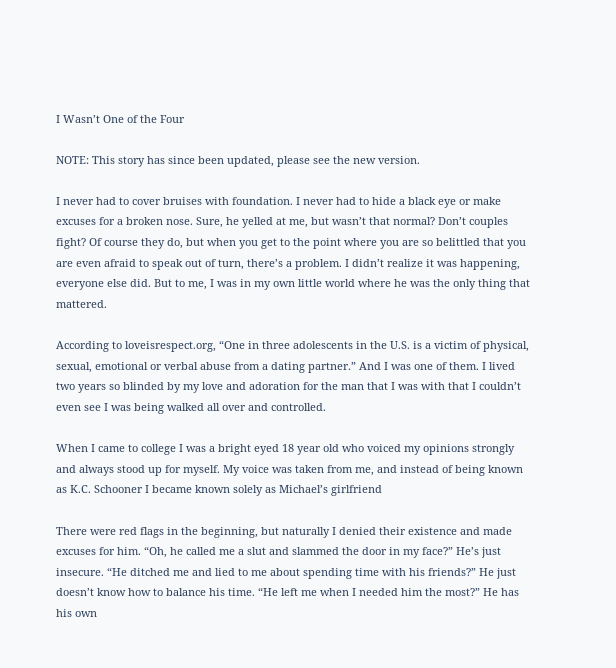I Wasn’t One of the Four

NOTE: This story has since been updated, please see the new version.

I never had to cover bruises with foundation. I never had to hide a black eye or make excuses for a broken nose. Sure, he yelled at me, but wasn’t that normal? Don’t couples fight? Of course they do, but when you get to the point where you are so belittled that you are even afraid to speak out of turn, there’s a problem. I didn’t realize it was happening, everyone else did. But to me, I was in my own little world where he was the only thing that mattered.

According to loveisrespect.org, “One in three adolescents in the U.S. is a victim of physical, sexual, emotional or verbal abuse from a dating partner.” And I was one of them. I lived two years so blinded by my love and adoration for the man that I was with that I couldn’t even see I was being walked all over and controlled.

When I came to college I was a bright eyed 18 year old who voiced my opinions strongly and always stood up for myself. My voice was taken from me, and instead of being known as K.C. Schooner I became known solely as Michael’s girlfriend

There were red flags in the beginning, but naturally I denied their existence and made excuses for him. “Oh, he called me a slut and slammed the door in my face?” He’s just insecure. “He ditched me and lied to me about spending time with his friends?” He just doesn’t know how to balance his time. “He left me when I needed him the most?” He has his own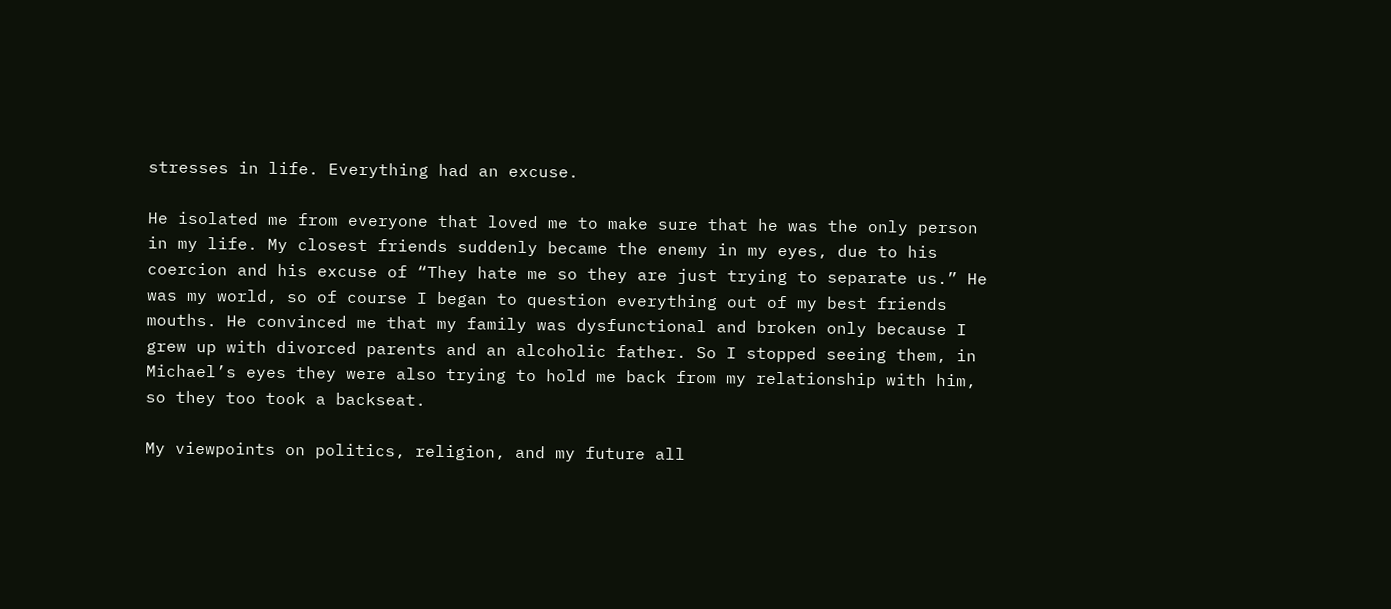stresses in life. Everything had an excuse.

He isolated me from everyone that loved me to make sure that he was the only person in my life. My closest friends suddenly became the enemy in my eyes, due to his coercion and his excuse of “They hate me so they are just trying to separate us.” He was my world, so of course I began to question everything out of my best friends mouths. He convinced me that my family was dysfunctional and broken only because I grew up with divorced parents and an alcoholic father. So I stopped seeing them, in Michael’s eyes they were also trying to hold me back from my relationship with him, so they too took a backseat.

My viewpoints on politics, religion, and my future all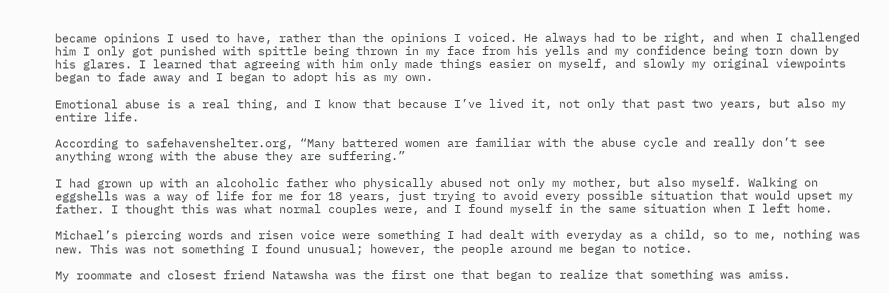became opinions I used to have, rather than the opinions I voiced. He always had to be right, and when I challenged him I only got punished with spittle being thrown in my face from his yells and my confidence being torn down by his glares. I learned that agreeing with him only made things easier on myself, and slowly my original viewpoints began to fade away and I began to adopt his as my own.

Emotional abuse is a real thing, and I know that because I’ve lived it, not only that past two years, but also my entire life.

According to safehavenshelter.org, “Many battered women are familiar with the abuse cycle and really don’t see anything wrong with the abuse they are suffering.”

I had grown up with an alcoholic father who physically abused not only my mother, but also myself. Walking on eggshells was a way of life for me for 18 years, just trying to avoid every possible situation that would upset my father. I thought this was what normal couples were, and I found myself in the same situation when I left home.

Michael’s piercing words and risen voice were something I had dealt with everyday as a child, so to me, nothing was new. This was not something I found unusual; however, the people around me began to notice.

My roommate and closest friend Natawsha was the first one that began to realize that something was amiss.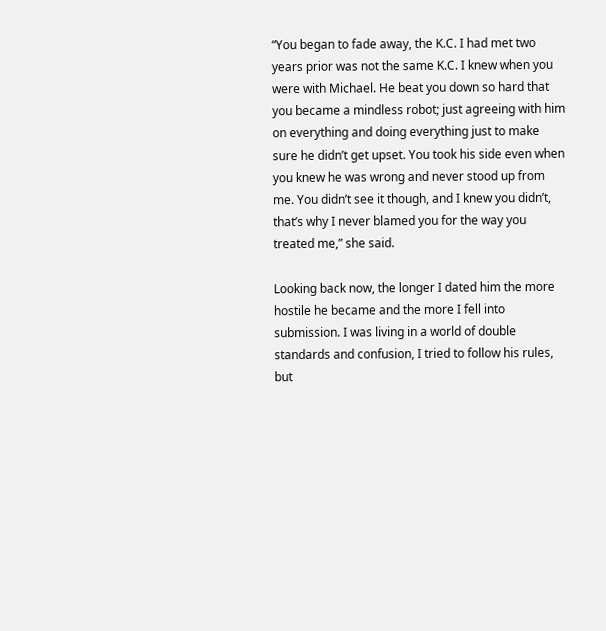“You began to fade away, the K.C. I had met two years prior was not the same K.C. I knew when you were with Michael. He beat you down so hard that you became a mindless robot; just agreeing with him on everything and doing everything just to make sure he didn’t get upset. You took his side even when you knew he was wrong and never stood up from me. You didn’t see it though, and I knew you didn’t, that’s why I never blamed you for the way you treated me,” she said.

Looking back now, the longer I dated him the more hostile he became and the more I fell into submission. I was living in a world of double standards and confusion, I tried to follow his rules, but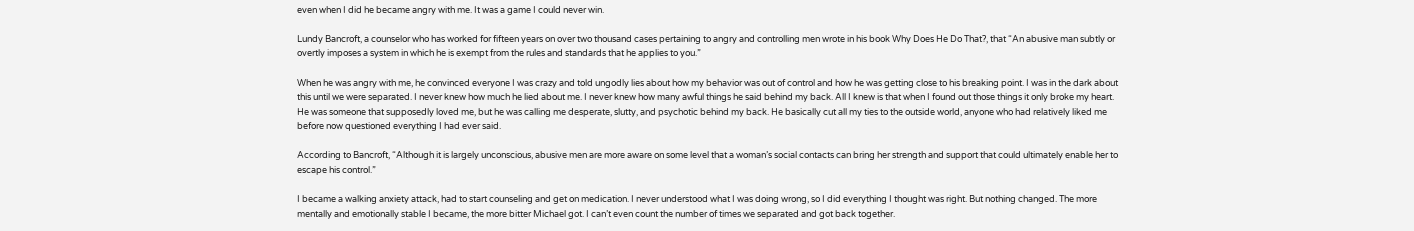even when I did he became angry with me. It was a game I could never win.

Lundy Bancroft, a counselor who has worked for fifteen years on over two thousand cases pertaining to angry and controlling men wrote in his book Why Does He Do That?, that “An abusive man subtly or overtly imposes a system in which he is exempt from the rules and standards that he applies to you.”

When he was angry with me, he convinced everyone I was crazy and told ungodly lies about how my behavior was out of control and how he was getting close to his breaking point. I was in the dark about this until we were separated. I never knew how much he lied about me. I never knew how many awful things he said behind my back. All I knew is that when I found out those things it only broke my heart. He was someone that supposedly loved me, but he was calling me desperate, slutty, and psychotic behind my back. He basically cut all my ties to the outside world, anyone who had relatively liked me before now questioned everything I had ever said.

According to Bancroft, “Although it is largely unconscious, abusive men are more aware on some level that a woman’s social contacts can bring her strength and support that could ultimately enable her to escape his control.”

I became a walking anxiety attack, had to start counseling and get on medication. I never understood what I was doing wrong, so I did everything I thought was right. But nothing changed. The more mentally and emotionally stable I became, the more bitter Michael got. I can’t even count the number of times we separated and got back together.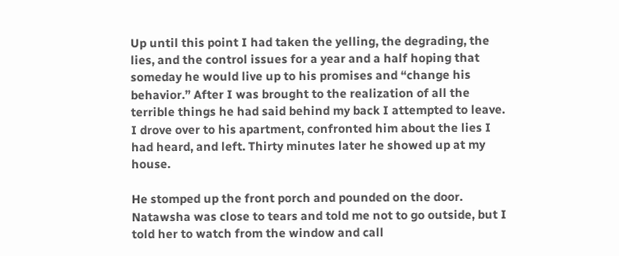Up until this point I had taken the yelling, the degrading, the lies, and the control issues for a year and a half hoping that someday he would live up to his promises and “change his behavior.” After I was brought to the realization of all the terrible things he had said behind my back I attempted to leave. I drove over to his apartment, confronted him about the lies I had heard, and left. Thirty minutes later he showed up at my house.

He stomped up the front porch and pounded on the door. Natawsha was close to tears and told me not to go outside, but I told her to watch from the window and call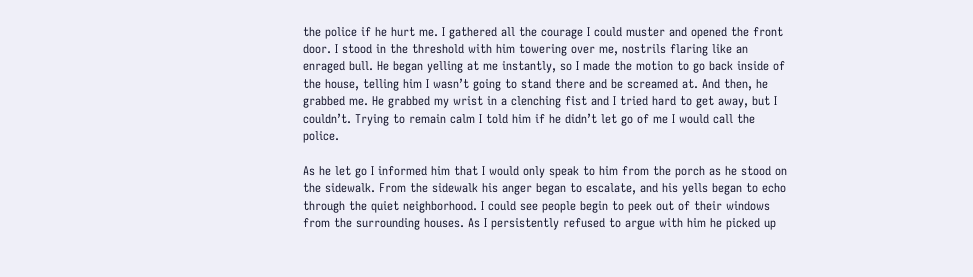the police if he hurt me. I gathered all the courage I could muster and opened the front door. I stood in the threshold with him towering over me, nostrils flaring like an enraged bull. He began yelling at me instantly, so I made the motion to go back inside of the house, telling him I wasn’t going to stand there and be screamed at. And then, he grabbed me. He grabbed my wrist in a clenching fist and I tried hard to get away, but I couldn’t. Trying to remain calm I told him if he didn’t let go of me I would call the police.

As he let go I informed him that I would only speak to him from the porch as he stood on the sidewalk. From the sidewalk his anger began to escalate, and his yells began to echo through the quiet neighborhood. I could see people begin to peek out of their windows from the surrounding houses. As I persistently refused to argue with him he picked up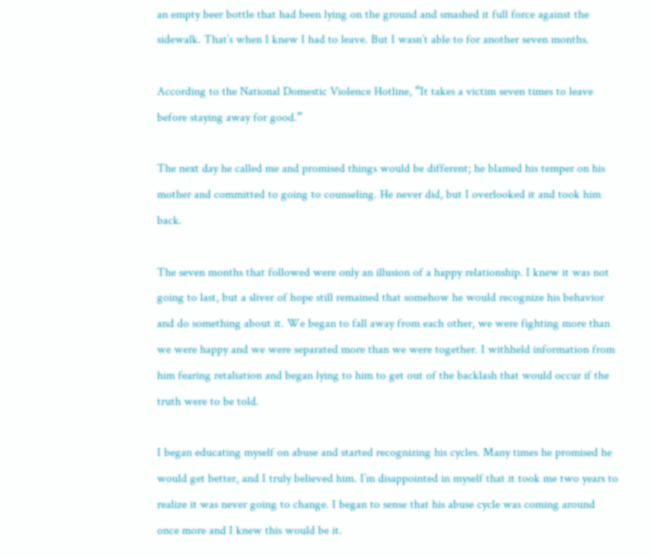an empty beer bottle that had been lying on the ground and smashed it full force against the sidewalk. That’s when I knew I had to leave. But I wasn’t able to for another seven months.

According to the National Domestic Violence Hotline, “It takes a victim seven times to leave before staying away for good.”

The next day he called me and promised things would be different; he blamed his temper on his mother and committed to going to counseling. He never did, but I overlooked it and took him back.

The seven months that followed were only an illusion of a happy relationship. I knew it was not going to last, but a sliver of hope still remained that somehow he would recognize his behavior and do something about it. We began to fall away from each other, we were fighting more than we were happy and we were separated more than we were together. I withheld information from him fearing retaliation and began lying to him to get out of the backlash that would occur if the truth were to be told.

I began educating myself on abuse and started recognizing his cycles. Many times he promised he would get better, and I truly believed him. I’m disappointed in myself that it took me two years to realize it was never going to change. I began to sense that his abuse cycle was coming around once more and I knew this would be it.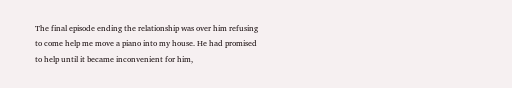The final episode ending the relationship was over him refusing to come help me move a piano into my house. He had promised to help until it became inconvenient for him,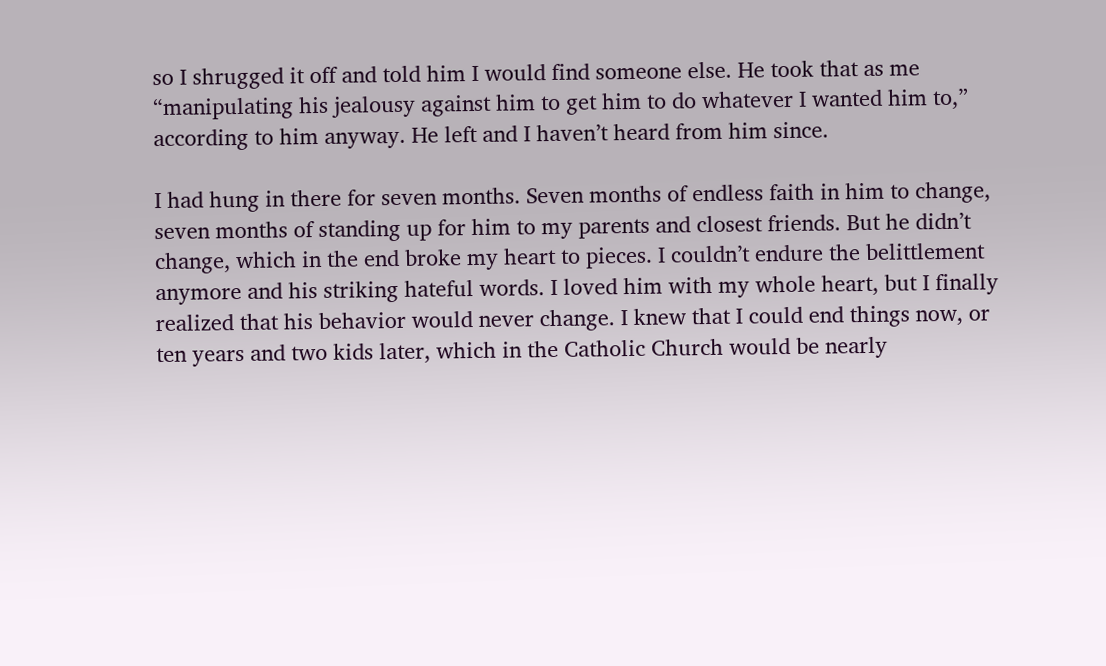so I shrugged it off and told him I would find someone else. He took that as me “manipulating his jealousy against him to get him to do whatever I wanted him to,” according to him anyway. He left and I haven’t heard from him since.

I had hung in there for seven months. Seven months of endless faith in him to change, seven months of standing up for him to my parents and closest friends. But he didn’t change, which in the end broke my heart to pieces. I couldn’t endure the belittlement anymore and his striking hateful words. I loved him with my whole heart, but I finally realized that his behavior would never change. I knew that I could end things now, or ten years and two kids later, which in the Catholic Church would be nearly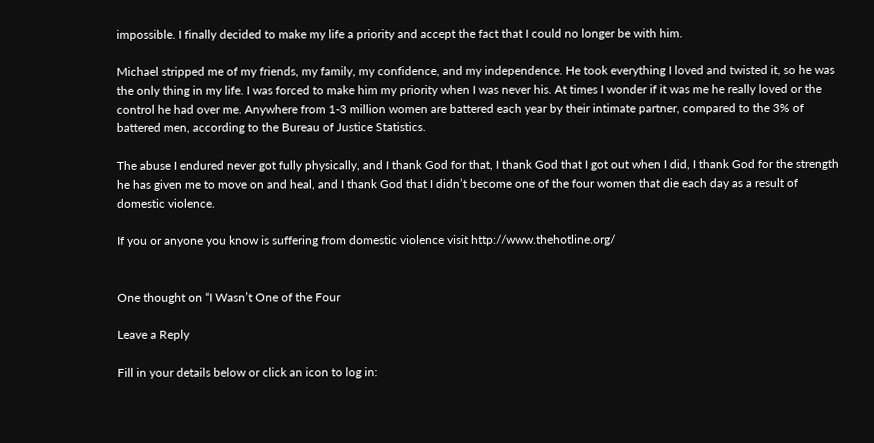impossible. I finally decided to make my life a priority and accept the fact that I could no longer be with him.

Michael stripped me of my friends, my family, my confidence, and my independence. He took everything I loved and twisted it, so he was the only thing in my life. I was forced to make him my priority when I was never his. At times I wonder if it was me he really loved or the control he had over me. Anywhere from 1-3 million women are battered each year by their intimate partner, compared to the 3% of battered men, according to the Bureau of Justice Statistics.

The abuse I endured never got fully physically, and I thank God for that, I thank God that I got out when I did, I thank God for the strength he has given me to move on and heal, and I thank God that I didn’t become one of the four women that die each day as a result of domestic violence.

If you or anyone you know is suffering from domestic violence visit http://www.thehotline.org/


One thought on “I Wasn’t One of the Four

Leave a Reply

Fill in your details below or click an icon to log in: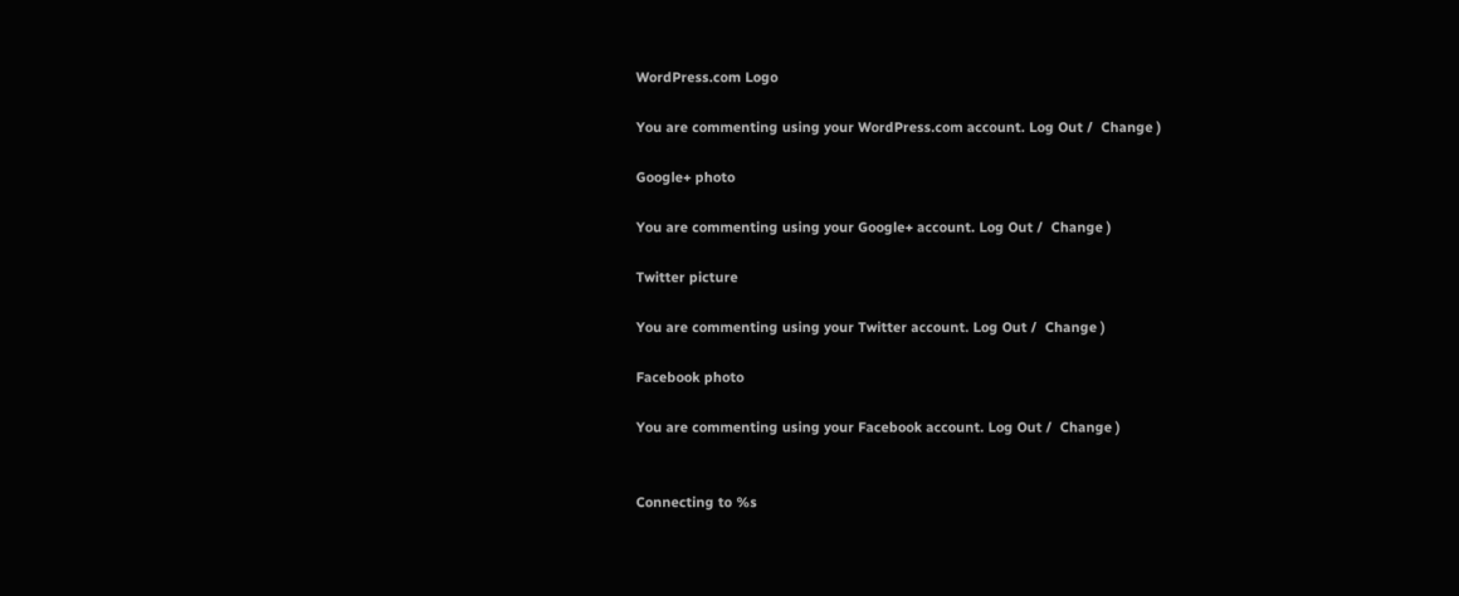WordPress.com Logo

You are commenting using your WordPress.com account. Log Out /  Change )

Google+ photo

You are commenting using your Google+ account. Log Out /  Change )

Twitter picture

You are commenting using your Twitter account. Log Out /  Change )

Facebook photo

You are commenting using your Facebook account. Log Out /  Change )


Connecting to %s